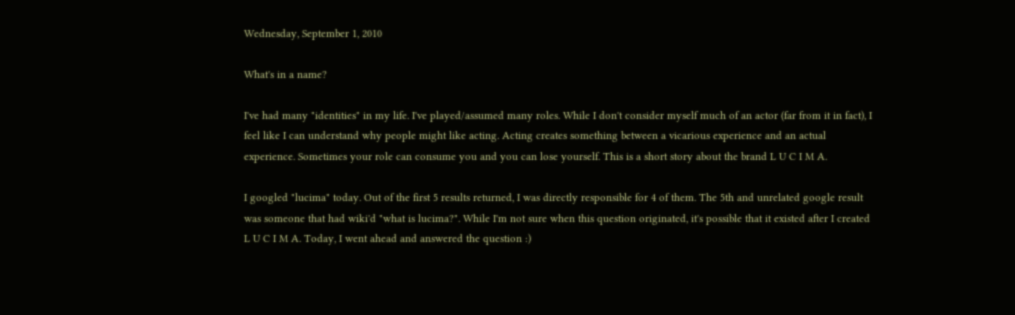Wednesday, September 1, 2010

What's in a name?

I've had many "identities" in my life. I've played/assumed many roles. While I don't consider myself much of an actor (far from it in fact), I feel like I can understand why people might like acting. Acting creates something between a vicarious experience and an actual experience. Sometimes your role can consume you and you can lose yourself. This is a short story about the brand L U C I M A.

I googled "lucima" today. Out of the first 5 results returned, I was directly responsible for 4 of them. The 5th and unrelated google result was someone that had wiki'd "what is lucima?". While I'm not sure when this question originated, it's possible that it existed after I created L U C I M A. Today, I went ahead and answered the question :)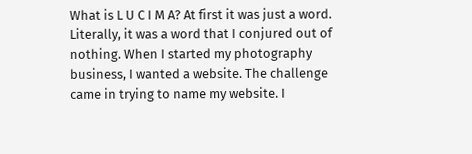What is L U C I M A? At first it was just a word. Literally, it was a word that I conjured out of nothing. When I started my photography business, I wanted a website. The challenge came in trying to name my website. I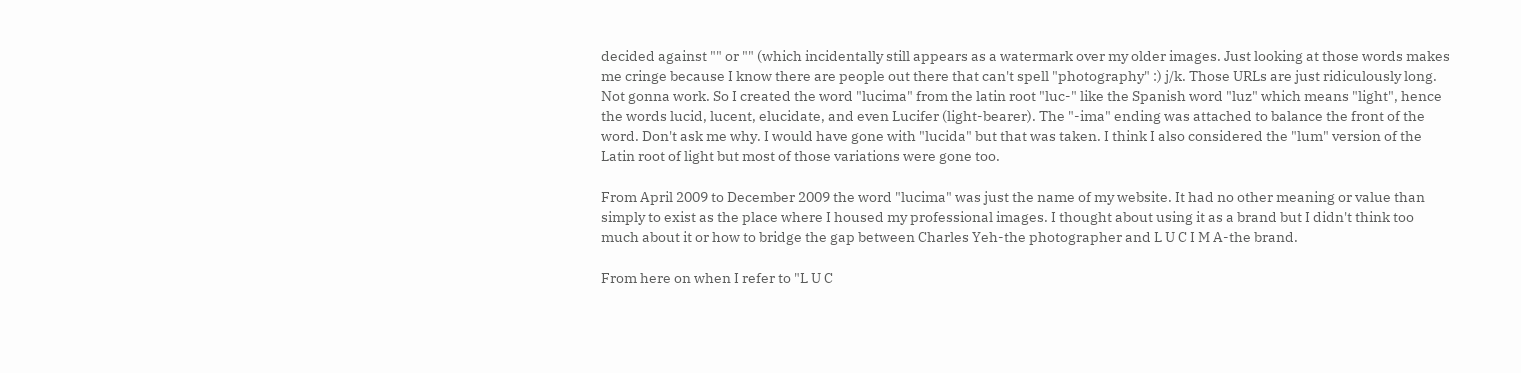decided against "" or "" (which incidentally still appears as a watermark over my older images. Just looking at those words makes me cringe because I know there are people out there that can't spell "photography" :) j/k. Those URLs are just ridiculously long. Not gonna work. So I created the word "lucima" from the latin root "luc-" like the Spanish word "luz" which means "light", hence the words lucid, lucent, elucidate, and even Lucifer (light-bearer). The "-ima" ending was attached to balance the front of the word. Don't ask me why. I would have gone with "lucida" but that was taken. I think I also considered the "lum" version of the Latin root of light but most of those variations were gone too.

From April 2009 to December 2009 the word "lucima" was just the name of my website. It had no other meaning or value than simply to exist as the place where I housed my professional images. I thought about using it as a brand but I didn't think too much about it or how to bridge the gap between Charles Yeh-the photographer and L U C I M A-the brand.

From here on when I refer to "L U C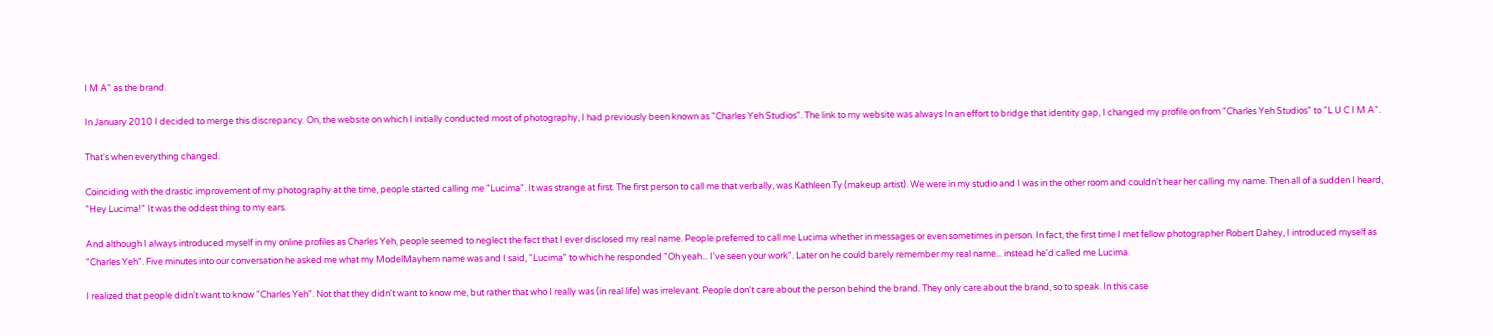I M A" as the brand.

In January 2010 I decided to merge this discrepancy. On, the website on which I initially conducted most of photography, I had previously been known as "Charles Yeh Studios". The link to my website was always In an effort to bridge that identity gap, I changed my profile on from "Charles Yeh Studios" to "L U C I M A".

That's when everything changed.

Coinciding with the drastic improvement of my photography at the time, people started calling me "Lucima". It was strange at first. The first person to call me that verbally, was Kathleen Ty (makeup artist). We were in my studio and I was in the other room and couldn't hear her calling my name. Then all of a sudden I heard, "Hey Lucima!" It was the oddest thing to my ears.

And although I always introduced myself in my online profiles as Charles Yeh, people seemed to neglect the fact that I ever disclosed my real name. People preferred to call me Lucima whether in messages or even sometimes in person. In fact, the first time I met fellow photographer Robert Dahey, I introduced myself as "Charles Yeh". Five minutes into our conversation he asked me what my ModelMayhem name was and I said, "Lucima" to which he responded "Oh yeah... I've seen your work". Later on he could barely remember my real name... instead he'd called me Lucima.

I realized that people didn't want to know "Charles Yeh". Not that they didn't want to know me, but rather that who I really was (in real life) was irrelevant. People don't care about the person behind the brand. They only care about the brand, so to speak. In this case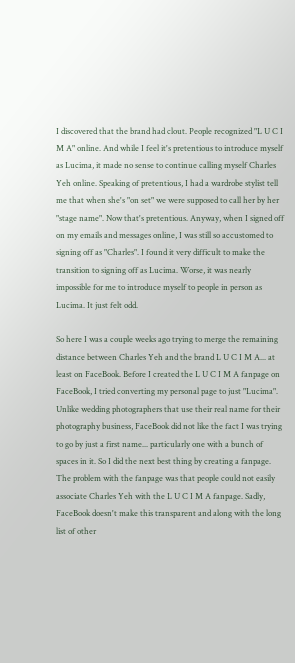I discovered that the brand had clout. People recognized "L U C I M A" online. And while I feel it's pretentious to introduce myself as Lucima, it made no sense to continue calling myself Charles Yeh online. Speaking of pretentious, I had a wardrobe stylist tell me that when she's "on set" we were supposed to call her by her "stage name". Now that's pretentious. Anyway, when I signed off on my emails and messages online, I was still so accustomed to signing off as "Charles". I found it very difficult to make the transition to signing off as Lucima. Worse, it was nearly impossible for me to introduce myself to people in person as Lucima. It just felt odd.

So here I was a couple weeks ago trying to merge the remaining distance between Charles Yeh and the brand L U C I M A... at least on FaceBook. Before I created the L U C I M A fanpage on FaceBook, I tried converting my personal page to just "Lucima". Unlike wedding photographers that use their real name for their photography business, FaceBook did not like the fact I was trying to go by just a first name... particularly one with a bunch of spaces in it. So I did the next best thing by creating a fanpage. The problem with the fanpage was that people could not easily associate Charles Yeh with the L U C I M A fanpage. Sadly, FaceBook doesn't make this transparent and along with the long list of other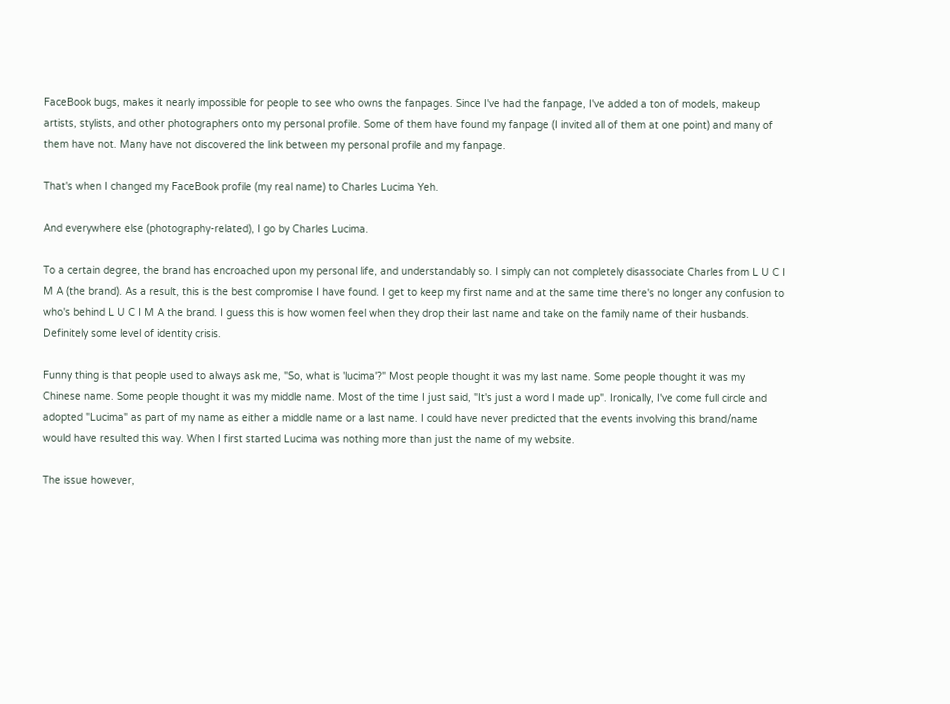FaceBook bugs, makes it nearly impossible for people to see who owns the fanpages. Since I've had the fanpage, I've added a ton of models, makeup artists, stylists, and other photographers onto my personal profile. Some of them have found my fanpage (I invited all of them at one point) and many of them have not. Many have not discovered the link between my personal profile and my fanpage.

That's when I changed my FaceBook profile (my real name) to Charles Lucima Yeh.

And everywhere else (photography-related), I go by Charles Lucima.

To a certain degree, the brand has encroached upon my personal life, and understandably so. I simply can not completely disassociate Charles from L U C I M A (the brand). As a result, this is the best compromise I have found. I get to keep my first name and at the same time there's no longer any confusion to who's behind L U C I M A the brand. I guess this is how women feel when they drop their last name and take on the family name of their husbands. Definitely some level of identity crisis.

Funny thing is that people used to always ask me, "So, what is 'lucima'?" Most people thought it was my last name. Some people thought it was my Chinese name. Some people thought it was my middle name. Most of the time I just said, "It's just a word I made up". Ironically, I've come full circle and adopted "Lucima" as part of my name as either a middle name or a last name. I could have never predicted that the events involving this brand/name would have resulted this way. When I first started Lucima was nothing more than just the name of my website.

The issue however,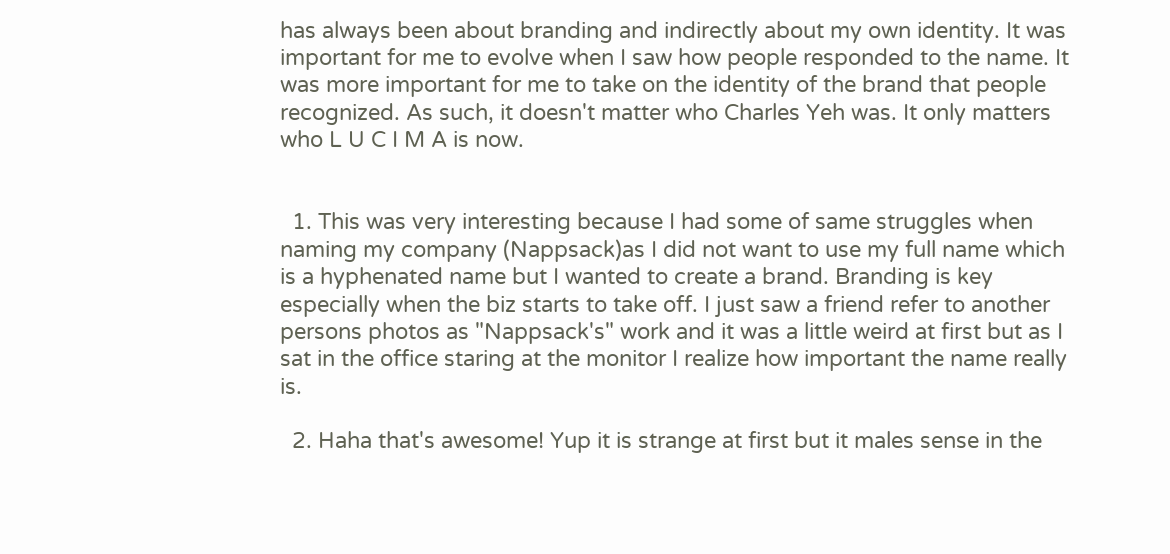has always been about branding and indirectly about my own identity. It was important for me to evolve when I saw how people responded to the name. It was more important for me to take on the identity of the brand that people recognized. As such, it doesn't matter who Charles Yeh was. It only matters who L U C I M A is now.


  1. This was very interesting because I had some of same struggles when naming my company (Nappsack)as I did not want to use my full name which is a hyphenated name but I wanted to create a brand. Branding is key especially when the biz starts to take off. I just saw a friend refer to another persons photos as "Nappsack's" work and it was a little weird at first but as I sat in the office staring at the monitor I realize how important the name really is.

  2. Haha that's awesome! Yup it is strange at first but it males sense in the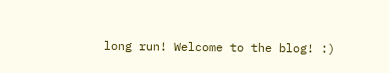long run! Welcome to the blog! :)